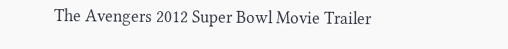The Avengers 2012 Super Bowl Movie Trailer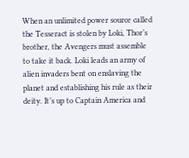When an unlimited power source called the Tesseract is stolen by Loki, Thor’s brother, the Avengers must assemble to take it back. Loki leads an army of alien invaders bent on enslaving the planet and establishing his rule as their deity. It’s up to Captain America and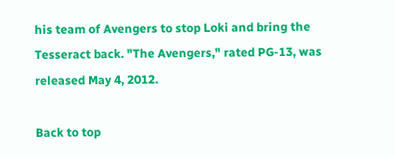his team of Avengers to stop Loki and bring the Tesseract back. "The Avengers," rated PG-13, was released May 4, 2012.

Back to top